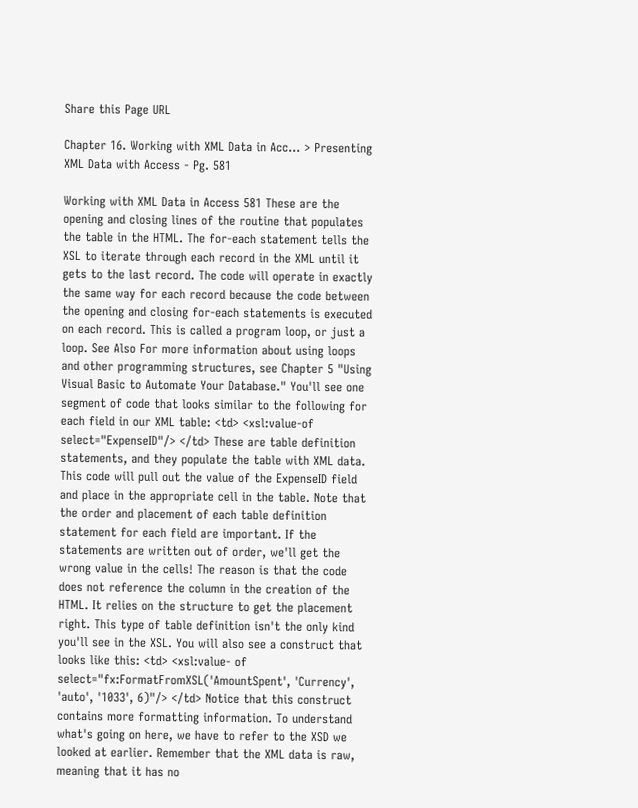Share this Page URL

Chapter 16. Working with XML Data in Acc... > Presenting XML Data with Access - Pg. 581

Working with XML Data in Access 581 These are the opening and closing lines of the routine that populates the table in the HTML. The for-each statement tells the XSL to iterate through each record in the XML until it gets to the last record. The code will operate in exactly the same way for each record because the code between the opening and closing for-each statements is executed on each record. This is called a program loop, or just a loop. See Also For more information about using loops and other programming structures, see Chapter 5 "Using Visual Basic to Automate Your Database." You'll see one segment of code that looks similar to the following for each field in our XML table: <td> <xsl:value-of select="ExpenseID"/> </td> These are table definition statements, and they populate the table with XML data. This code will pull out the value of the ExpenseID field and place in the appropriate cell in the table. Note that the order and placement of each table definition statement for each field are important. If the statements are written out of order, we'll get the wrong value in the cells! The reason is that the code does not reference the column in the creation of the HTML. It relies on the structure to get the placement right. This type of table definition isn't the only kind you'll see in the XSL. You will also see a construct that looks like this: <td> <xsl:value- of select="fx:FormatFromXSL('AmountSpent', 'Currency', 'auto', '1033', 6)"/> </td> Notice that this construct contains more formatting information. To understand what's going on here, we have to refer to the XSD we looked at earlier. Remember that the XML data is raw, meaning that it has no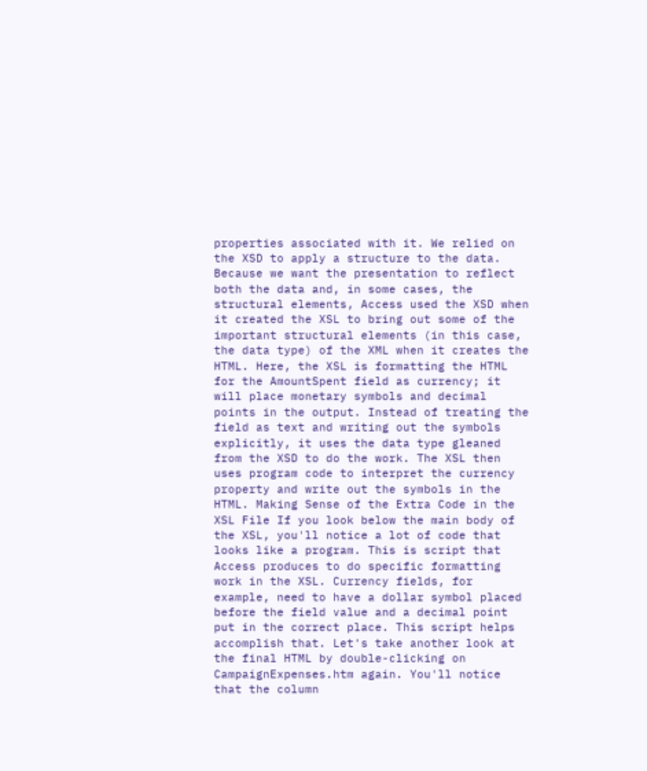properties associated with it. We relied on the XSD to apply a structure to the data. Because we want the presentation to reflect both the data and, in some cases, the structural elements, Access used the XSD when it created the XSL to bring out some of the important structural elements (in this case, the data type) of the XML when it creates the HTML. Here, the XSL is formatting the HTML for the AmountSpent field as currency; it will place monetary symbols and decimal points in the output. Instead of treating the field as text and writing out the symbols explicitly, it uses the data type gleaned from the XSD to do the work. The XSL then uses program code to interpret the currency property and write out the symbols in the HTML. Making Sense of the Extra Code in the XSL File If you look below the main body of the XSL, you'll notice a lot of code that looks like a program. This is script that Access produces to do specific formatting work in the XSL. Currency fields, for example, need to have a dollar symbol placed before the field value and a decimal point put in the correct place. This script helps accomplish that. Let's take another look at the final HTML by double-clicking on CampaignExpenses.htm again. You'll notice that the column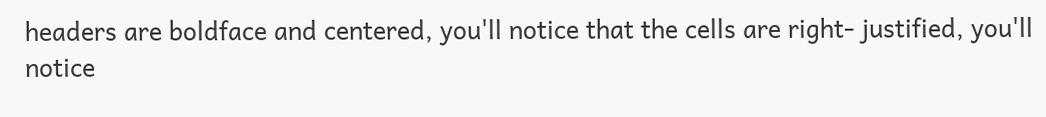headers are boldface and centered, you'll notice that the cells are right- justified, you'll notice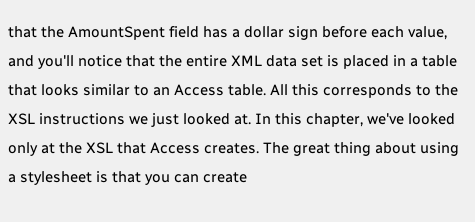that the AmountSpent field has a dollar sign before each value, and you'll notice that the entire XML data set is placed in a table that looks similar to an Access table. All this corresponds to the XSL instructions we just looked at. In this chapter, we've looked only at the XSL that Access creates. The great thing about using a stylesheet is that you can create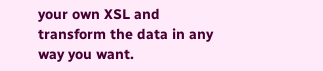your own XSL and transform the data in any way you want.